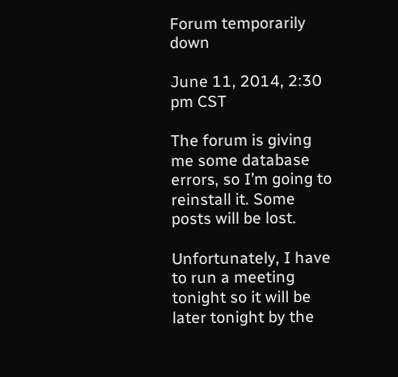Forum temporarily down

June 11, 2014, 2:30 pm CST

The forum is giving me some database errors, so I’m going to reinstall it. Some posts will be lost.

Unfortunately, I have to run a meeting tonight so it will be later tonight by the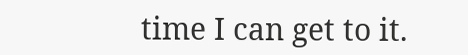time I can get to it.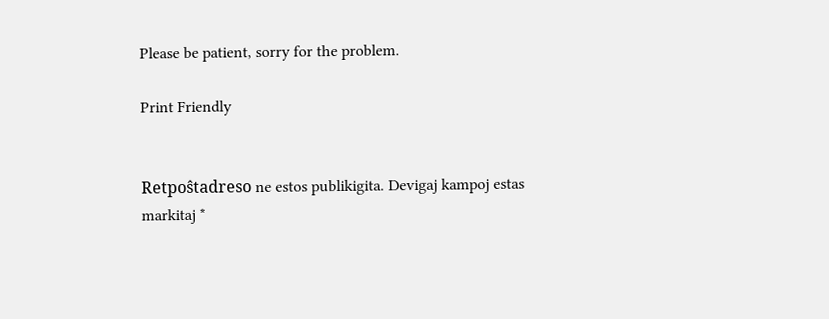Please be patient, sorry for the problem.

Print Friendly


Retpoŝtadreso ne estos publikigita. Devigaj kampoj estas markitaj *